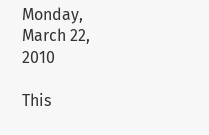Monday, March 22, 2010

This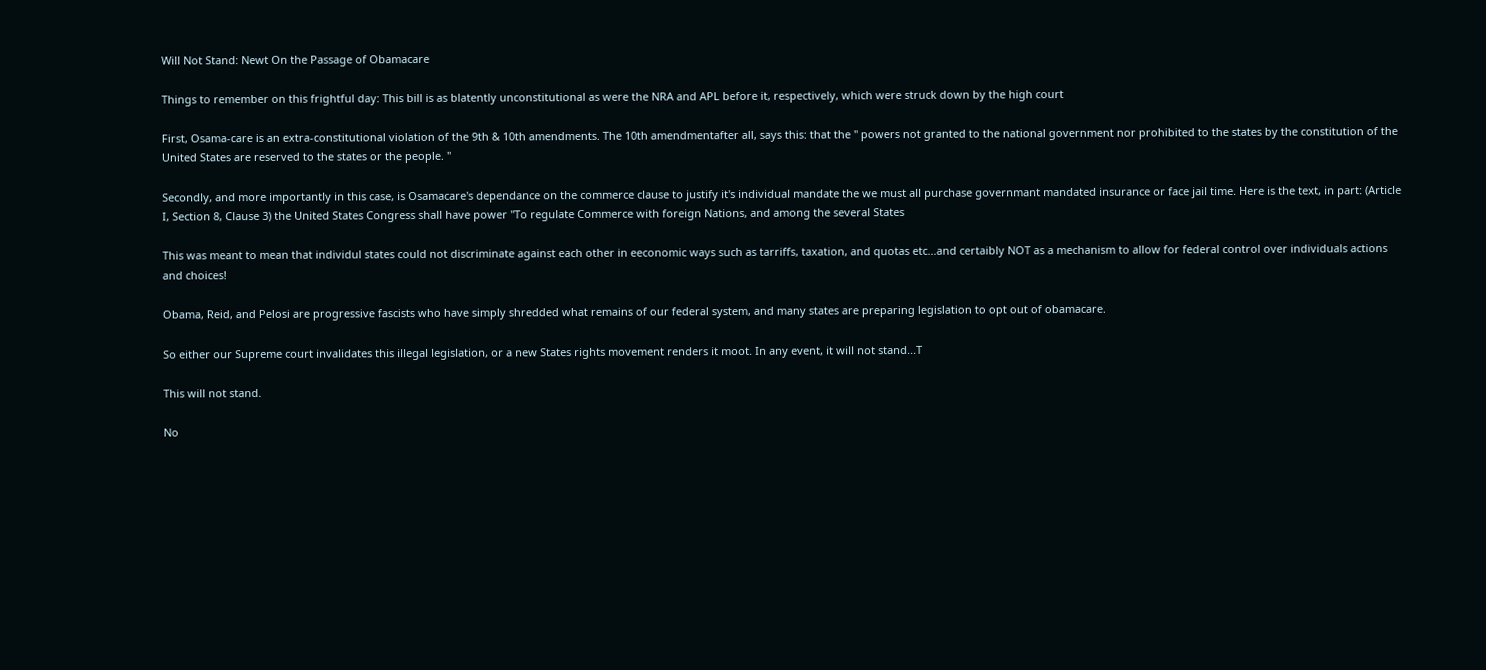Will Not Stand: Newt On the Passage of Obamacare

Things to remember on this frightful day: This bill is as blatently unconstitutional as were the NRA and APL before it, respectively, which were struck down by the high court

First, Osama-care is an extra-constitutional violation of the 9th & 10th amendments. The 10th amendmentafter all, says this: that the " powers not granted to the national government nor prohibited to the states by the constitution of the United States are reserved to the states or the people. "

Secondly, and more importantly in this case, is Osamacare's dependance on the commerce clause to justify it's individual mandate the we must all purchase governmant mandated insurance or face jail time. Here is the text, in part: (Article I, Section 8, Clause 3) the United States Congress shall have power "To regulate Commerce with foreign Nations, and among the several States

This was meant to mean that individul states could not discriminate against each other in eeconomic ways such as tarriffs, taxation, and quotas etc...and certaibly NOT as a mechanism to allow for federal control over individuals actions and choices!

Obama, Reid, and Pelosi are progressive fascists who have simply shredded what remains of our federal system, and many states are preparing legislation to opt out of obamacare.

So either our Supreme court invalidates this illegal legislation, or a new States rights movement renders it moot. In any event, it will not stand...T

This will not stand.

No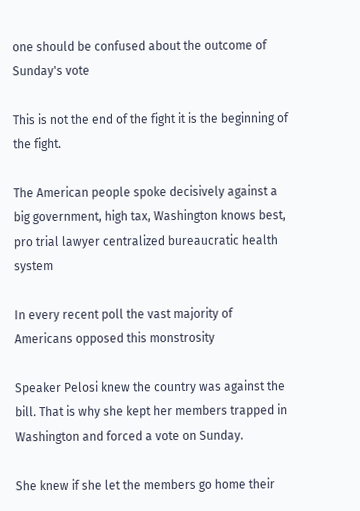one should be confused about the outcome of Sunday's vote

This is not the end of the fight it is the beginning of the fight.

The American people spoke decisively against a big government, high tax, Washington knows best, pro trial lawyer centralized bureaucratic health system

In every recent poll the vast majority of Americans opposed this monstrosity

Speaker Pelosi knew the country was against the bill. That is why she kept her members trapped in Washington and forced a vote on Sunday.

She knew if she let the members go home their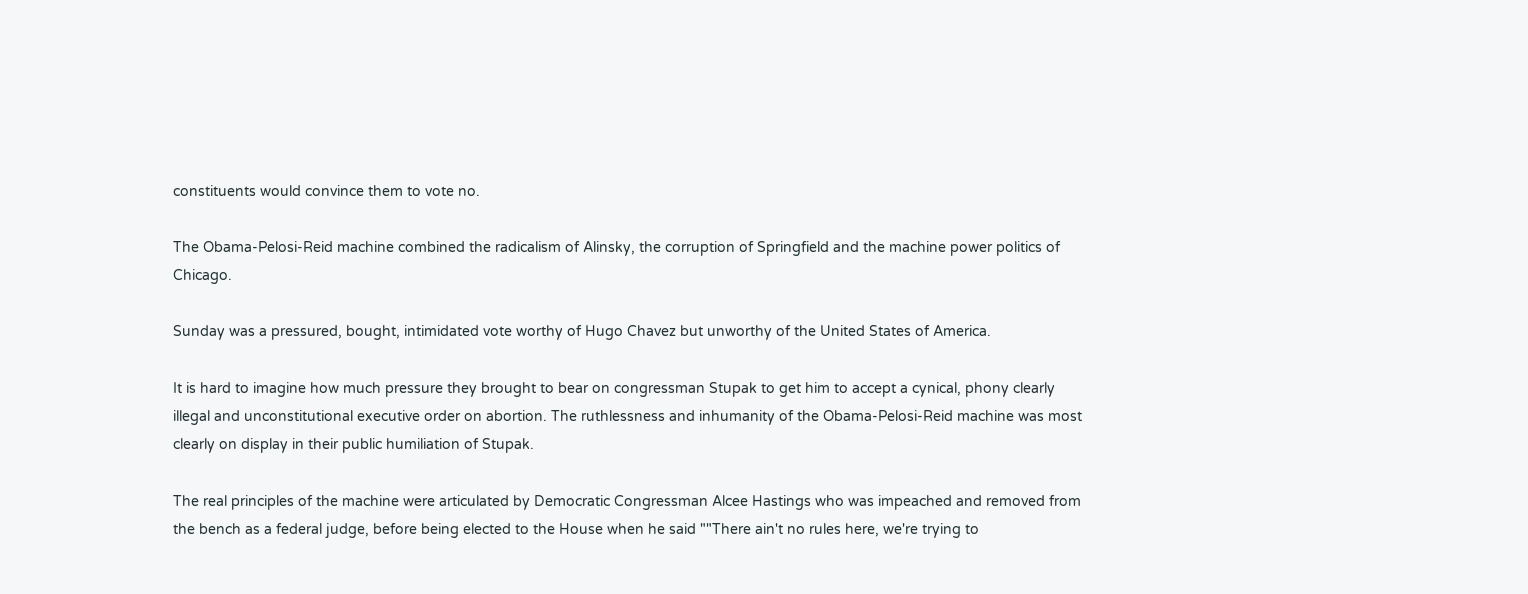constituents would convince them to vote no.

The Obama-Pelosi-Reid machine combined the radicalism of Alinsky, the corruption of Springfield and the machine power politics of Chicago.

Sunday was a pressured, bought, intimidated vote worthy of Hugo Chavez but unworthy of the United States of America.

It is hard to imagine how much pressure they brought to bear on congressman Stupak to get him to accept a cynical, phony clearly illegal and unconstitutional executive order on abortion. The ruthlessness and inhumanity of the Obama-Pelosi-Reid machine was most clearly on display in their public humiliation of Stupak.

The real principles of the machine were articulated by Democratic Congressman Alcee Hastings who was impeached and removed from the bench as a federal judge, before being elected to the House when he said ""There ain't no rules here, we're trying to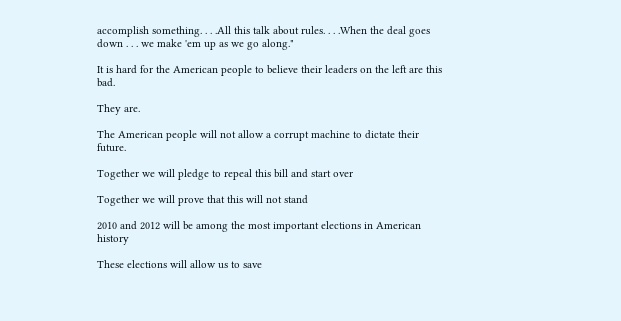accomplish something. . . .All this talk about rules. . . .When the deal goes down . . . we make 'em up as we go along."

It is hard for the American people to believe their leaders on the left are this bad.

They are.

The American people will not allow a corrupt machine to dictate their future.

Together we will pledge to repeal this bill and start over

Together we will prove that this will not stand

2010 and 2012 will be among the most important elections in American history

These elections will allow us to save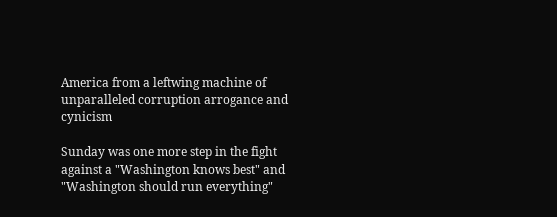America from a leftwing machine of unparalleled corruption arrogance and cynicism

Sunday was one more step in the fight against a "Washington knows best" and "Washington should run everything"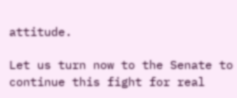attitude.

Let us turn now to the Senate to continue this fight for real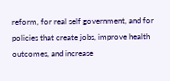reform, for real self government, and for policies that create jobs, improve health outcomes, and increase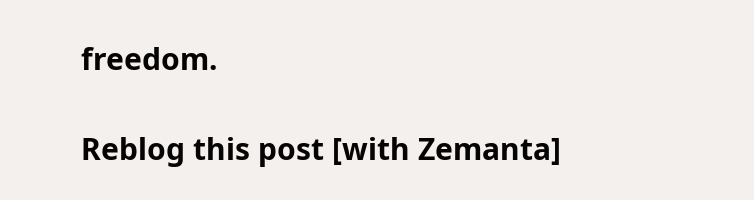freedom.

Reblog this post [with Zemanta]